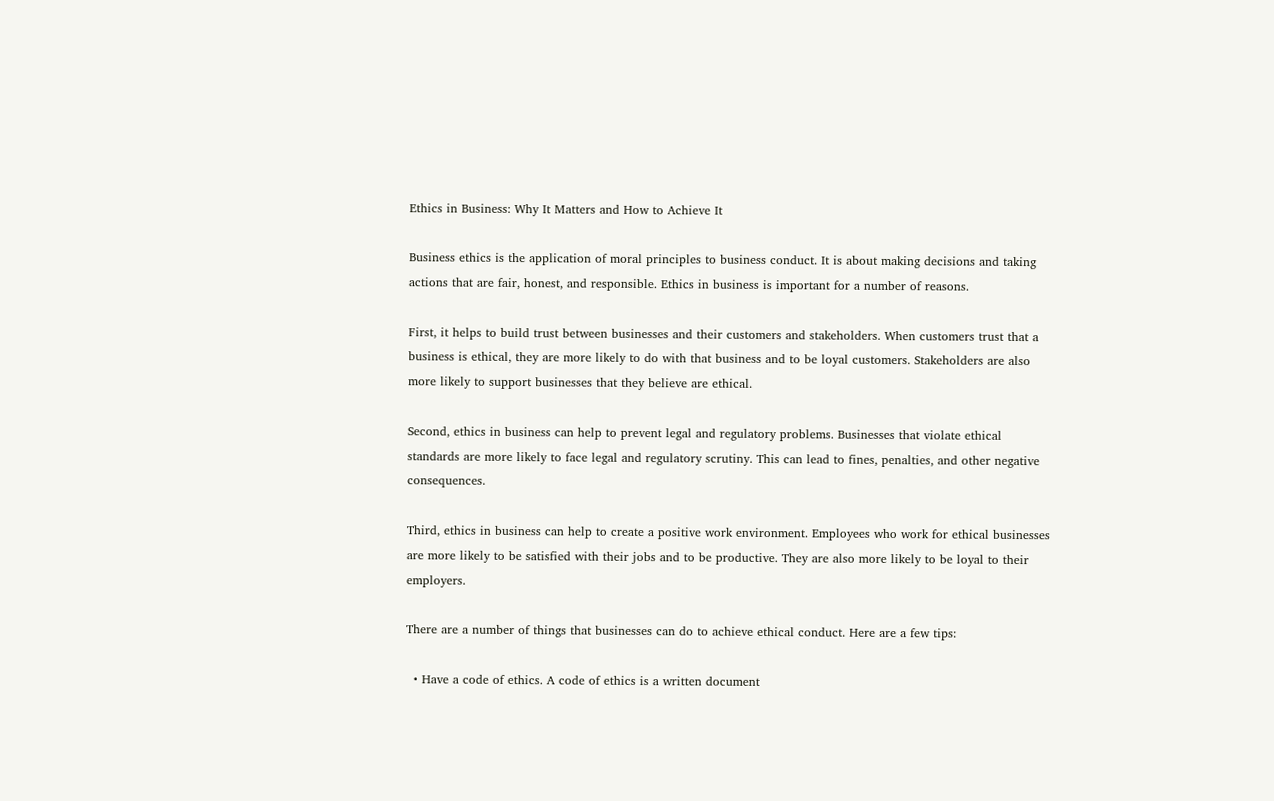Ethics in Business: Why It Matters and How to Achieve It

Business ethics is the application of moral principles to business conduct. It is about making decisions and taking actions that are fair, honest, and responsible. Ethics in business is important for a number of reasons.

First, it helps to build trust between businesses and their customers and stakeholders. When customers trust that a business is ethical, they are more likely to do with that business and to be loyal customers. Stakeholders are also more likely to support businesses that they believe are ethical.

Second, ethics in business can help to prevent legal and regulatory problems. Businesses that violate ethical standards are more likely to face legal and regulatory scrutiny. This can lead to fines, penalties, and other negative consequences.

Third, ethics in business can help to create a positive work environment. Employees who work for ethical businesses are more likely to be satisfied with their jobs and to be productive. They are also more likely to be loyal to their employers.

There are a number of things that businesses can do to achieve ethical conduct. Here are a few tips:

  • Have a code of ethics. A code of ethics is a written document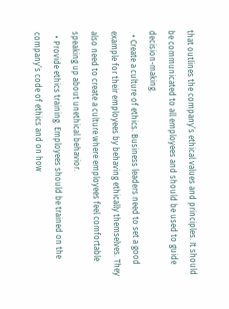that outlines the company’s ethical values and principles. It should be communicated to all employees and should be used to guide decision-making.
  • Create a culture of ethics. Business leaders need to set a good example for their employees by behaving ethically themselves. They also need to create a culture where employees feel comfortable speaking up about unethical behavior.
  • Provide ethics training. Employees should be trained on the company’s code of ethics and on how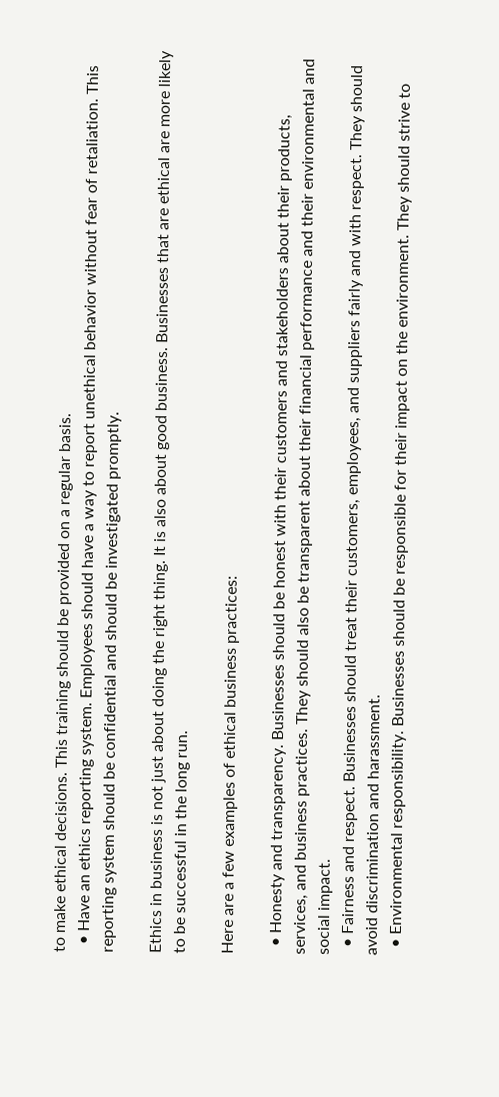to make ethical decisions. This training should be provided on a regular basis.
  • Have an ethics reporting system. Employees should have a way to report unethical behavior without fear of retaliation. This reporting system should be confidential and should be investigated promptly.

Ethics in business is not just about doing the right thing. It is also about good business. Businesses that are ethical are more likely to be successful in the long run.

Here are a few examples of ethical business practices:

  • Honesty and transparency. Businesses should be honest with their customers and stakeholders about their products, services, and business practices. They should also be transparent about their financial performance and their environmental and social impact.
  • Fairness and respect. Businesses should treat their customers, employees, and suppliers fairly and with respect. They should avoid discrimination and harassment.
  • Environmental responsibility. Businesses should be responsible for their impact on the environment. They should strive to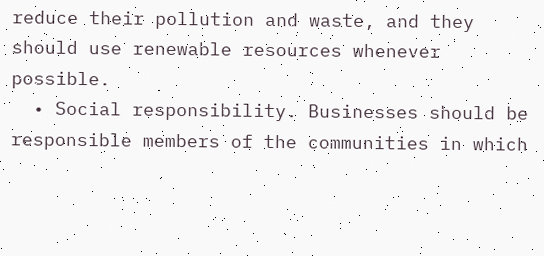reduce their pollution and waste, and they should use renewable resources whenever possible.
  • Social responsibility. Businesses should be responsible members of the communities in which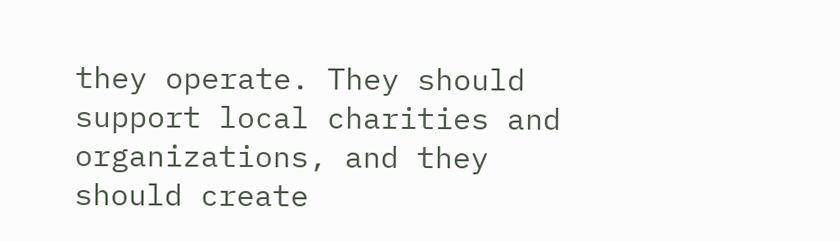they operate. They should support local charities and organizations, and they should create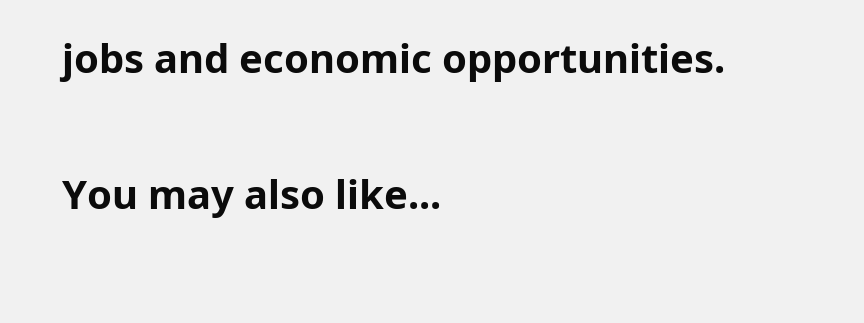jobs and economic opportunities.

You may also like...